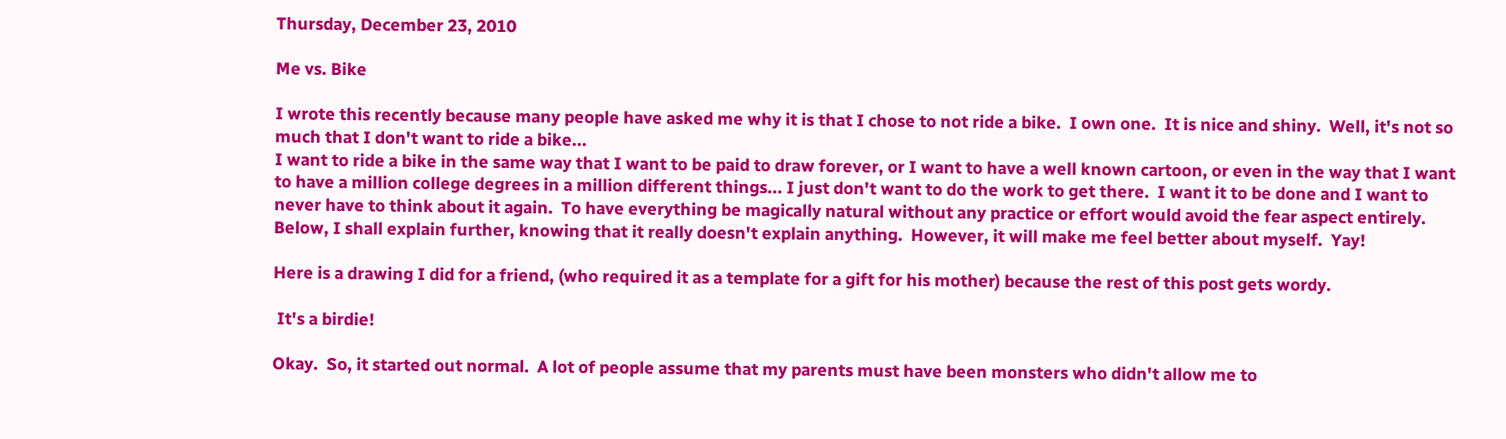Thursday, December 23, 2010

Me vs. Bike

I wrote this recently because many people have asked me why it is that I chose to not ride a bike.  I own one.  It is nice and shiny.  Well, it's not so much that I don't want to ride a bike...
I want to ride a bike in the same way that I want to be paid to draw forever, or I want to have a well known cartoon, or even in the way that I want to have a million college degrees in a million different things... I just don't want to do the work to get there.  I want it to be done and I want to never have to think about it again.  To have everything be magically natural without any practice or effort would avoid the fear aspect entirely.  Below, I shall explain further, knowing that it really doesn't explain anything.  However, it will make me feel better about myself.  Yay!

Here is a drawing I did for a friend, (who required it as a template for a gift for his mother) because the rest of this post gets wordy.

 It's a birdie!

Okay.  So, it started out normal.  A lot of people assume that my parents must have been monsters who didn't allow me to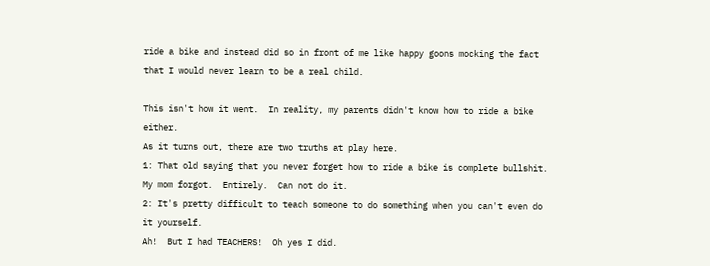ride a bike and instead did so in front of me like happy goons mocking the fact that I would never learn to be a real child.

This isn't how it went.  In reality, my parents didn't know how to ride a bike either.
As it turns out, there are two truths at play here.
1: That old saying that you never forget how to ride a bike is complete bullshit.  My mom forgot.  Entirely.  Can not do it.
2: It's pretty difficult to teach someone to do something when you can't even do it yourself.
Ah!  But I had TEACHERS!  Oh yes I did.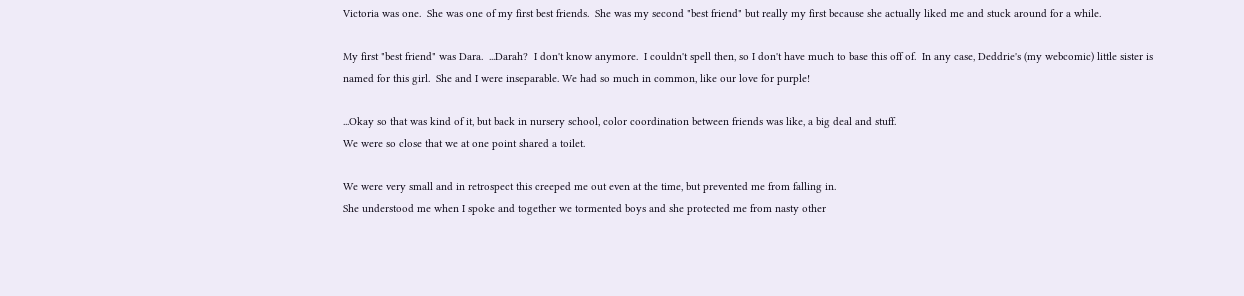Victoria was one.  She was one of my first best friends.  She was my second "best friend" but really my first because she actually liked me and stuck around for a while.

My first "best friend" was Dara.  ...Darah?  I don't know anymore.  I couldn't spell then, so I don't have much to base this off of.  In any case, Deddrie's (my webcomic) little sister is named for this girl.  She and I were inseparable. We had so much in common, like our love for purple!

...Okay so that was kind of it, but back in nursery school, color coordination between friends was like, a big deal and stuff.
We were so close that we at one point shared a toilet.

We were very small and in retrospect this creeped me out even at the time, but prevented me from falling in.
She understood me when I spoke and together we tormented boys and she protected me from nasty other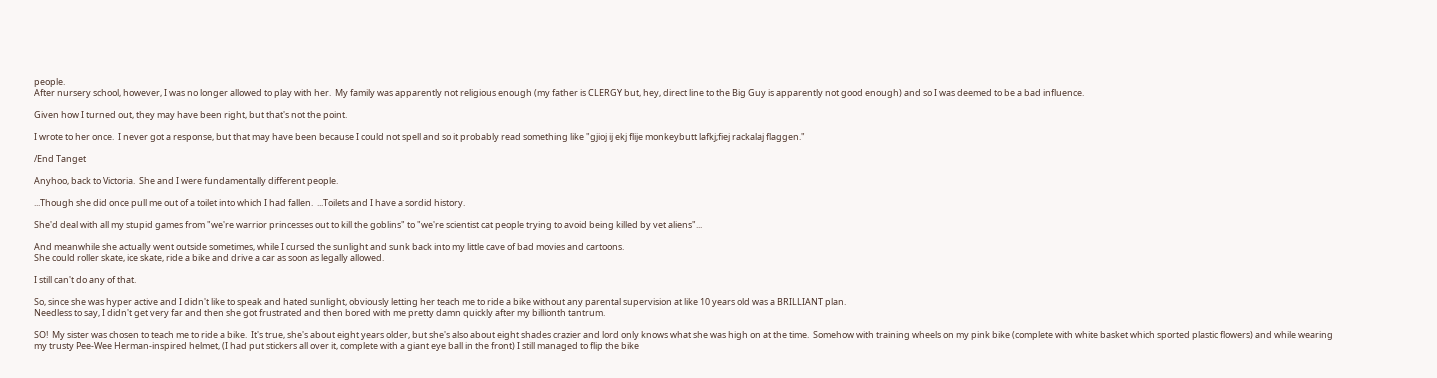people.
After nursery school, however, I was no longer allowed to play with her.  My family was apparently not religious enough (my father is CLERGY but, hey, direct line to the Big Guy is apparently not good enough) and so I was deemed to be a bad influence.

Given how I turned out, they may have been right, but that's not the point.

I wrote to her once.  I never got a response, but that may have been because I could not spell and so it probably read something like "gjioj ij ekj flije monkeybutt lafkj;fiej rackalaj flaggen."

/End Tanget

Anyhoo, back to Victoria.  She and I were fundamentally different people.

...Though she did once pull me out of a toilet into which I had fallen.  ...Toilets and I have a sordid history.

She'd deal with all my stupid games from "we're warrior princesses out to kill the goblins" to "we're scientist cat people trying to avoid being killed by vet aliens"...

And meanwhile she actually went outside sometimes, while I cursed the sunlight and sunk back into my little cave of bad movies and cartoons.
She could roller skate, ice skate, ride a bike and drive a car as soon as legally allowed.

I still can't do any of that.

So, since she was hyper active and I didn't like to speak and hated sunlight, obviously letting her teach me to ride a bike without any parental supervision at like 10 years old was a BRILLIANT plan.
Needless to say, I didn't get very far and then she got frustrated and then bored with me pretty damn quickly after my billionth tantrum.

SO!  My sister was chosen to teach me to ride a bike.  It's true, she's about eight years older, but she's also about eight shades crazier and lord only knows what she was high on at the time.  Somehow with training wheels on my pink bike (complete with white basket which sported plastic flowers) and while wearing my trusty Pee-Wee Herman-inspired helmet, (I had put stickers all over it, complete with a giant eye ball in the front) I still managed to flip the bike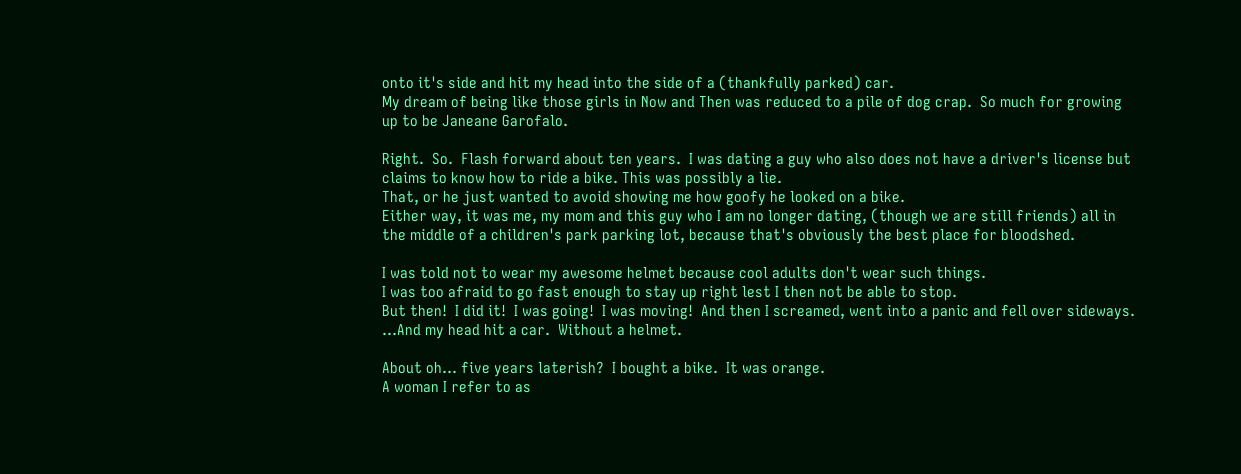onto it's side and hit my head into the side of a (thankfully parked) car.
My dream of being like those girls in Now and Then was reduced to a pile of dog crap.  So much for growing up to be Janeane Garofalo.

Right.  So.  Flash forward about ten years.  I was dating a guy who also does not have a driver's license but claims to know how to ride a bike. This was possibly a lie.
That, or he just wanted to avoid showing me how goofy he looked on a bike.
Either way, it was me, my mom and this guy who I am no longer dating, (though we are still friends) all in the middle of a children's park parking lot, because that's obviously the best place for bloodshed.

I was told not to wear my awesome helmet because cool adults don't wear such things.
I was too afraid to go fast enough to stay up right lest I then not be able to stop.
But then!  I did it!  I was going!  I was moving!  And then I screamed, went into a panic and fell over sideways.  ...And my head hit a car.  Without a helmet.

About oh... five years laterish?  I bought a bike.  It was orange.
A woman I refer to as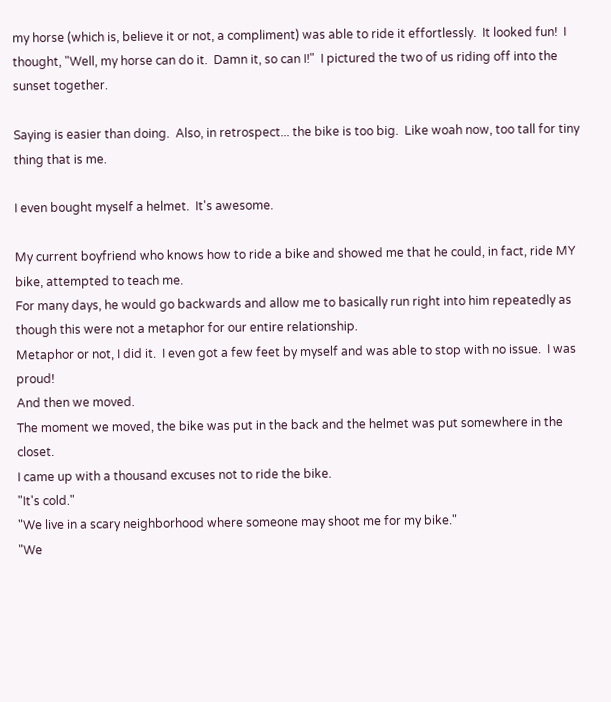my horse (which is, believe it or not, a compliment) was able to ride it effortlessly.  It looked fun!  I thought, "Well, my horse can do it.  Damn it, so can I!"  I pictured the two of us riding off into the sunset together.

Saying is easier than doing.  Also, in retrospect... the bike is too big.  Like woah now, too tall for tiny thing that is me.

I even bought myself a helmet.  It's awesome.

My current boyfriend who knows how to ride a bike and showed me that he could, in fact, ride MY bike, attempted to teach me.
For many days, he would go backwards and allow me to basically run right into him repeatedly as though this were not a metaphor for our entire relationship.
Metaphor or not, I did it.  I even got a few feet by myself and was able to stop with no issue.  I was proud!
And then we moved.
The moment we moved, the bike was put in the back and the helmet was put somewhere in the closet.
I came up with a thousand excuses not to ride the bike.
"It's cold."
"We live in a scary neighborhood where someone may shoot me for my bike."
"We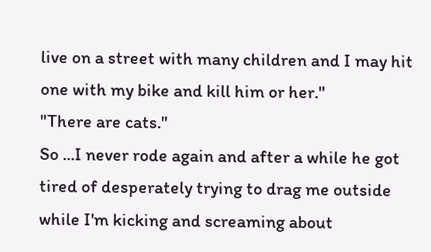live on a street with many children and I may hit one with my bike and kill him or her."
"There are cats."
So ...I never rode again and after a while he got tired of desperately trying to drag me outside while I'm kicking and screaming about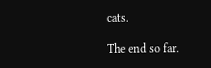cats.

The end so far.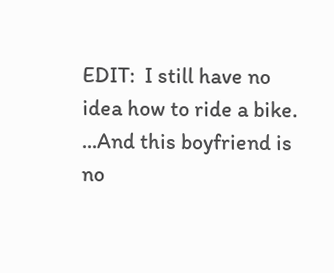EDIT:  I still have no idea how to ride a bike.  ...And this boyfriend is no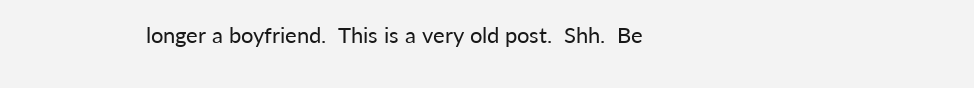longer a boyfriend.  This is a very old post.  Shh.  Be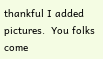thankful I added pictures.  You folks come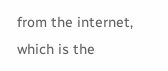from the internet, which is the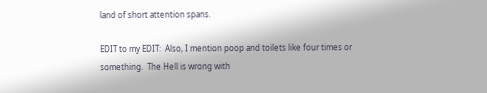land of short attention spans.

EDIT to my EDIT:  Also, I mention poop and toilets like four times or something.  The Hell is wrong with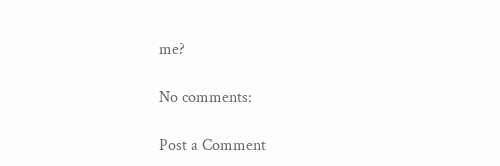me?

No comments:

Post a Comment